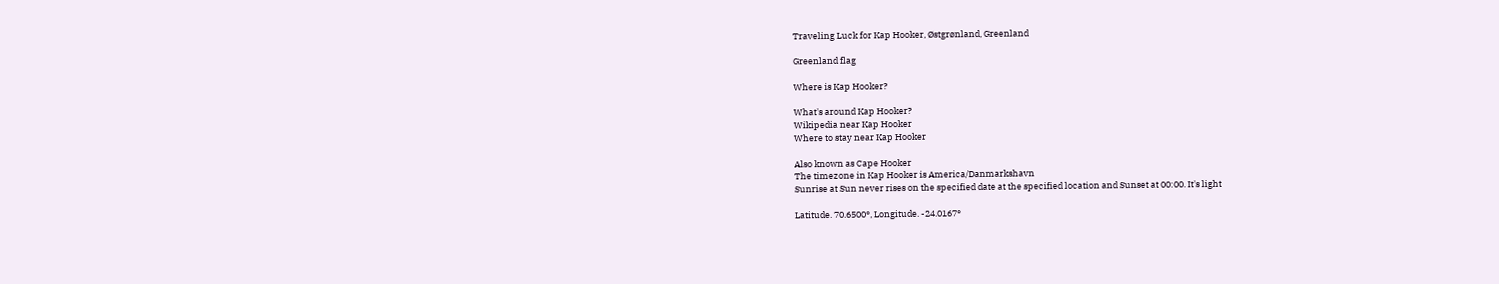Traveling Luck for Kap Hooker, Østgrønland, Greenland

Greenland flag

Where is Kap Hooker?

What's around Kap Hooker?
Wikipedia near Kap Hooker
Where to stay near Kap Hooker

Also known as Cape Hooker
The timezone in Kap Hooker is America/Danmarkshavn
Sunrise at Sun never rises on the specified date at the specified location and Sunset at 00:00. It's light

Latitude. 70.6500°, Longitude. -24.0167°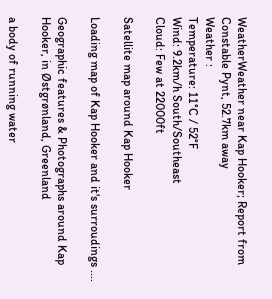WeatherWeather near Kap Hooker; Report from Constable Pynt, 52.7km away
Weather :
Temperature: 11°C / 52°F
Wind: 9.2km/h South/Southeast
Cloud: Few at 22000ft

Satellite map around Kap Hooker

Loading map of Kap Hooker and it's surroudings ....

Geographic features & Photographs around Kap Hooker, in Østgrønland, Greenland

a body of running water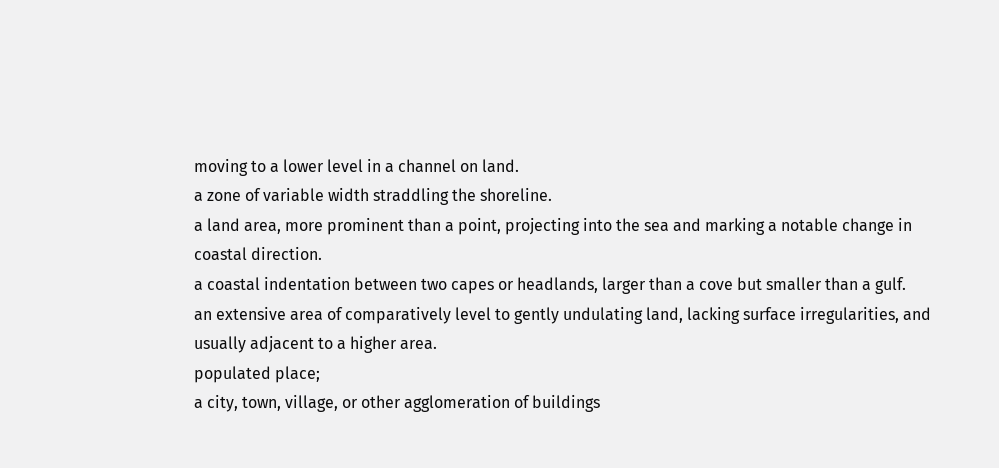moving to a lower level in a channel on land.
a zone of variable width straddling the shoreline.
a land area, more prominent than a point, projecting into the sea and marking a notable change in coastal direction.
a coastal indentation between two capes or headlands, larger than a cove but smaller than a gulf.
an extensive area of comparatively level to gently undulating land, lacking surface irregularities, and usually adjacent to a higher area.
populated place;
a city, town, village, or other agglomeration of buildings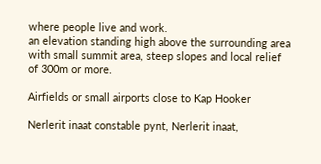where people live and work.
an elevation standing high above the surrounding area with small summit area, steep slopes and local relief of 300m or more.

Airfields or small airports close to Kap Hooker

Nerlerit inaat constable pynt, Nerlerit inaat,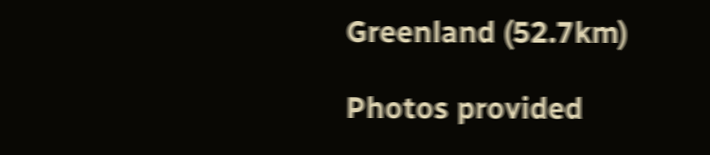Greenland (52.7km)

Photos provided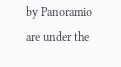by Panoramio are under the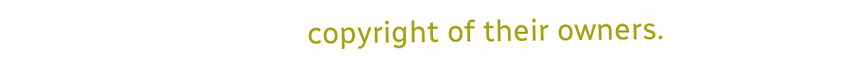copyright of their owners.